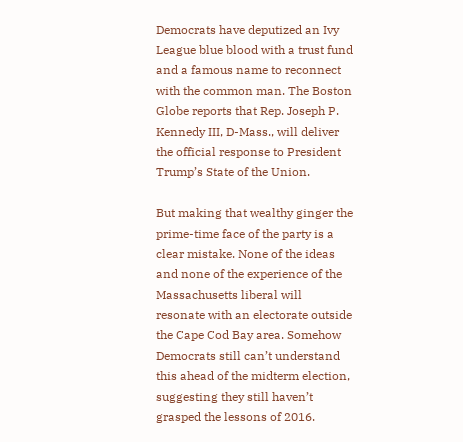Democrats have deputized an Ivy League blue blood with a trust fund and a famous name to reconnect with the common man. The Boston Globe reports that Rep. Joseph P. Kennedy III, D-Mass., will deliver the official response to President Trump’s State of the Union.

But making that wealthy ginger the prime-time face of the party is a clear mistake. None of the ideas and none of the experience of the Massachusetts liberal will resonate with an electorate outside the Cape Cod Bay area. Somehow Democrats still can’t understand this ahead of the midterm election, suggesting they still haven’t grasped the lessons of 2016.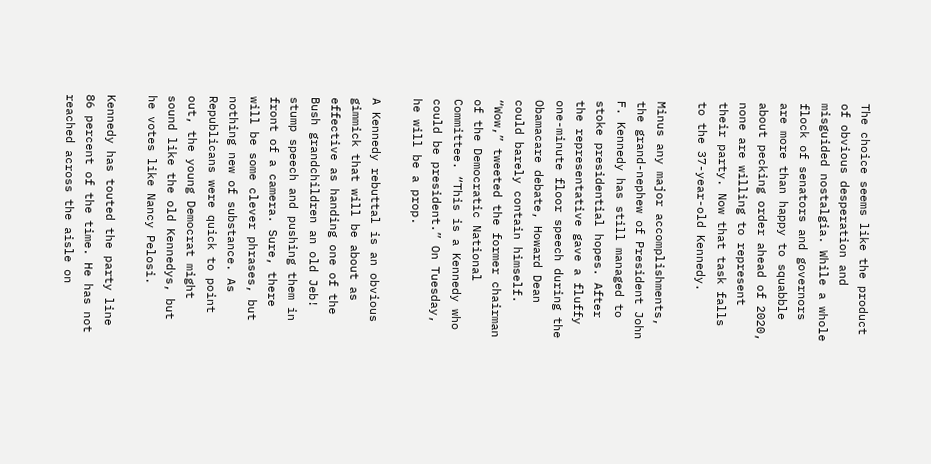The choice seems like the product of obvious desperation and misguided nostalgia. While a whole flock of senators and governors are more than happy to squabble about pecking order ahead of 2020, none are willing to represent their party. Now that task falls to the 37-year-old Kennedy.

Minus any major accomplishments, the grand-nephew of President John F. Kennedy has still managed to stoke presidential hopes. After the representative gave a fluffy one-minute floor speech during the Obamacare debate, Howard Dean could barely contain himself. “Wow,” tweeted the former chairman of the Democratic National Committee. “This is a Kennedy who could be president.” On Tuesday, he will be a prop.

A Kennedy rebuttal is an obvious gimmick that will be about as effective as handing one of the Bush grandchildren an old Jeb! stump speech and pushing them in front of a camera. Sure, there will be some clever phrases, but nothing new of substance. As Republicans were quick to point out, the young Democrat might sound like the old Kennedys, but he votes like Nancy Pelosi.

Kennedy has touted the party line 86 percent of the time. He has not reached across the aisle on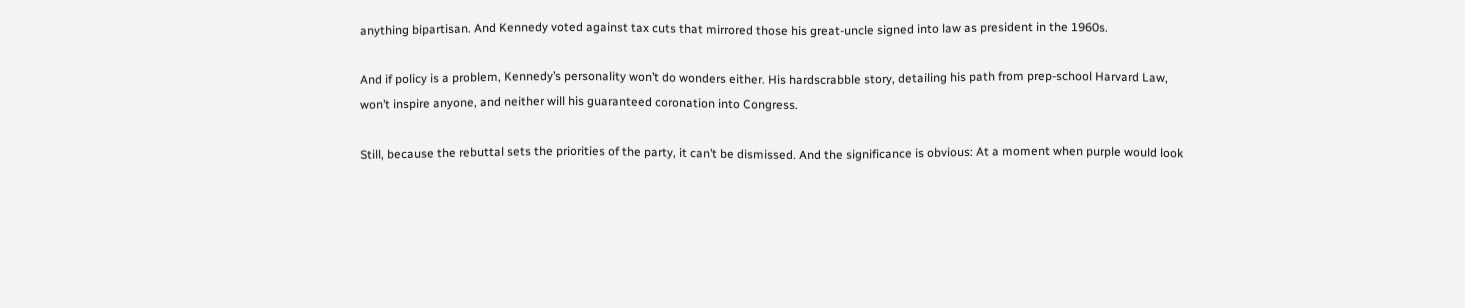anything bipartisan. And Kennedy voted against tax cuts that mirrored those his great-uncle signed into law as president in the 1960s.

And if policy is a problem, Kennedy’s personality won’t do wonders either. His hardscrabble story, detailing his path from prep-school Harvard Law, won’t inspire anyone, and neither will his guaranteed coronation into Congress.

Still, because the rebuttal sets the priorities of the party, it can’t be dismissed. And the significance is obvious: At a moment when purple would look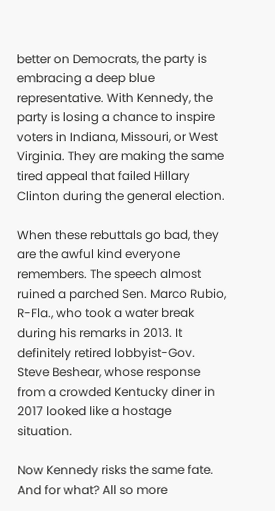better on Democrats, the party is embracing a deep blue representative. With Kennedy, the party is losing a chance to inspire voters in Indiana, Missouri, or West Virginia. They are making the same tired appeal that failed Hillary Clinton during the general election.

When these rebuttals go bad, they are the awful kind everyone remembers. The speech almost ruined a parched Sen. Marco Rubio, R-Fla., who took a water break during his remarks in 2013. It definitely retired lobbyist-Gov. Steve Beshear, whose response from a crowded Kentucky diner in 2017 looked like a hostage situation.

Now Kennedy risks the same fate. And for what? All so more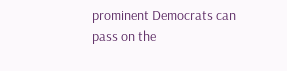prominent Democrats can pass on the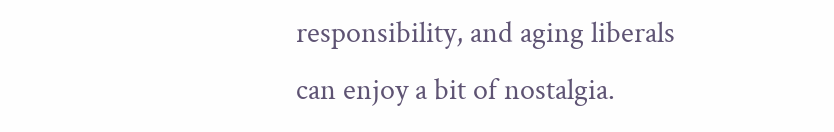responsibility, and aging liberals can enjoy a bit of nostalgia.